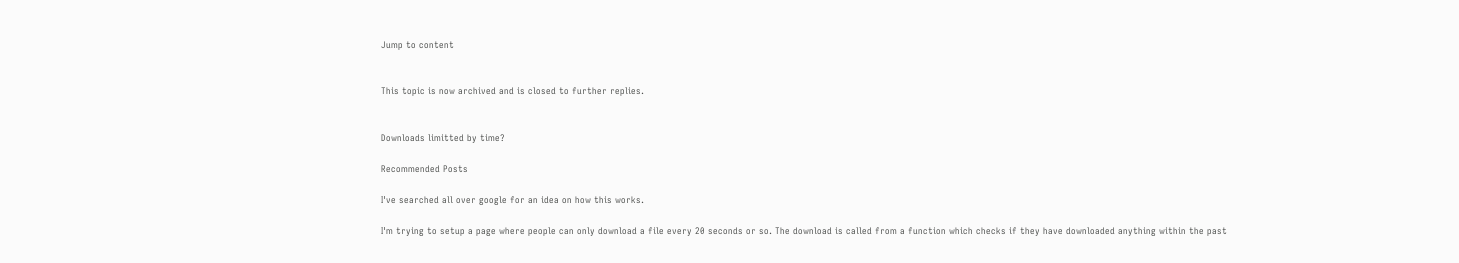Jump to content


This topic is now archived and is closed to further replies.


Downloads limitted by time?

Recommended Posts

I've searched all over google for an idea on how this works.

I'm trying to setup a page where people can only download a file every 20 seconds or so. The download is called from a function which checks if they have downloaded anything within the past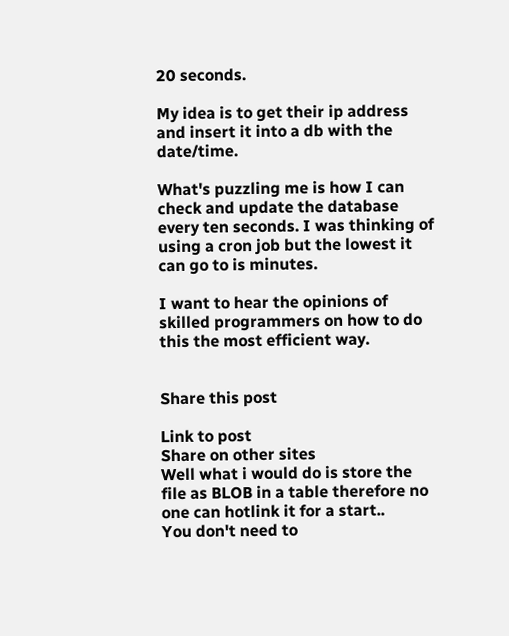20 seconds.

My idea is to get their ip address and insert it into a db with the date/time.

What's puzzling me is how I can check and update the database every ten seconds. I was thinking of using a cron job but the lowest it can go to is minutes.

I want to hear the opinions of skilled programmers on how to do this the most efficient way.


Share this post

Link to post
Share on other sites
Well what i would do is store the file as BLOB in a table therefore no one can hotlink it for a start..
You don't need to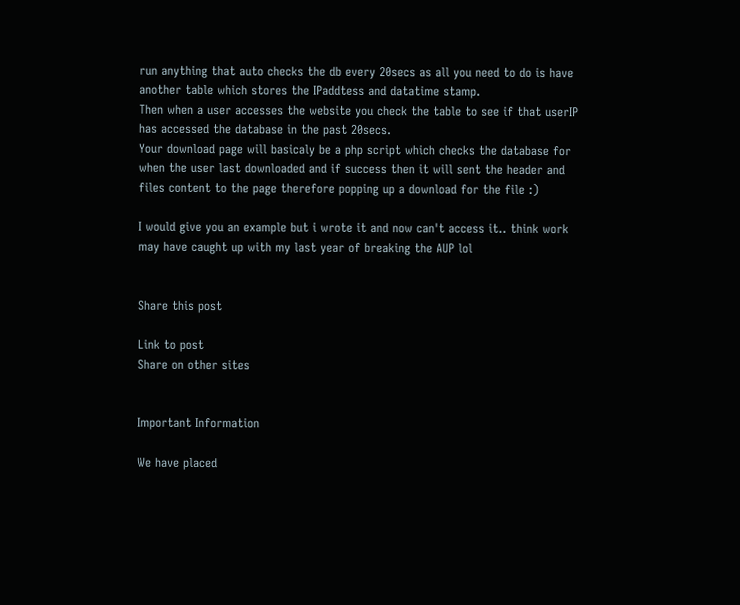run anything that auto checks the db every 20secs as all you need to do is have another table which stores the IPaddtess and datatime stamp.
Then when a user accesses the website you check the table to see if that userIP has accessed the database in the past 20secs.
Your download page will basicaly be a php script which checks the database for when the user last downloaded and if success then it will sent the header and files content to the page therefore popping up a download for the file :)

I would give you an example but i wrote it and now can't access it.. think work may have caught up with my last year of breaking the AUP lol


Share this post

Link to post
Share on other sites


Important Information

We have placed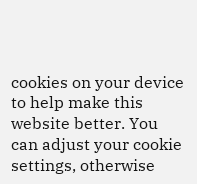cookies on your device to help make this website better. You can adjust your cookie settings, otherwise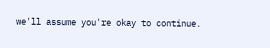we'll assume you're okay to continue.